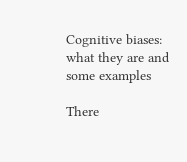Cognitive biases: what they are and some examples

There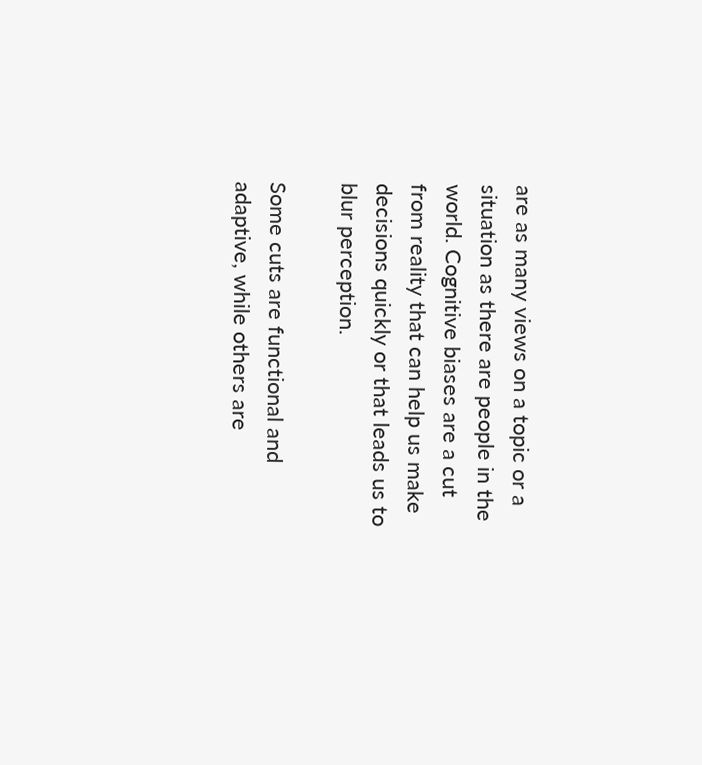are as many views on a topic or a situation as there are people in the world. Cognitive biases are a cut from reality that can help us make decisions quickly or that leads us to blur perception.

Some cuts are functional and adaptive, while others are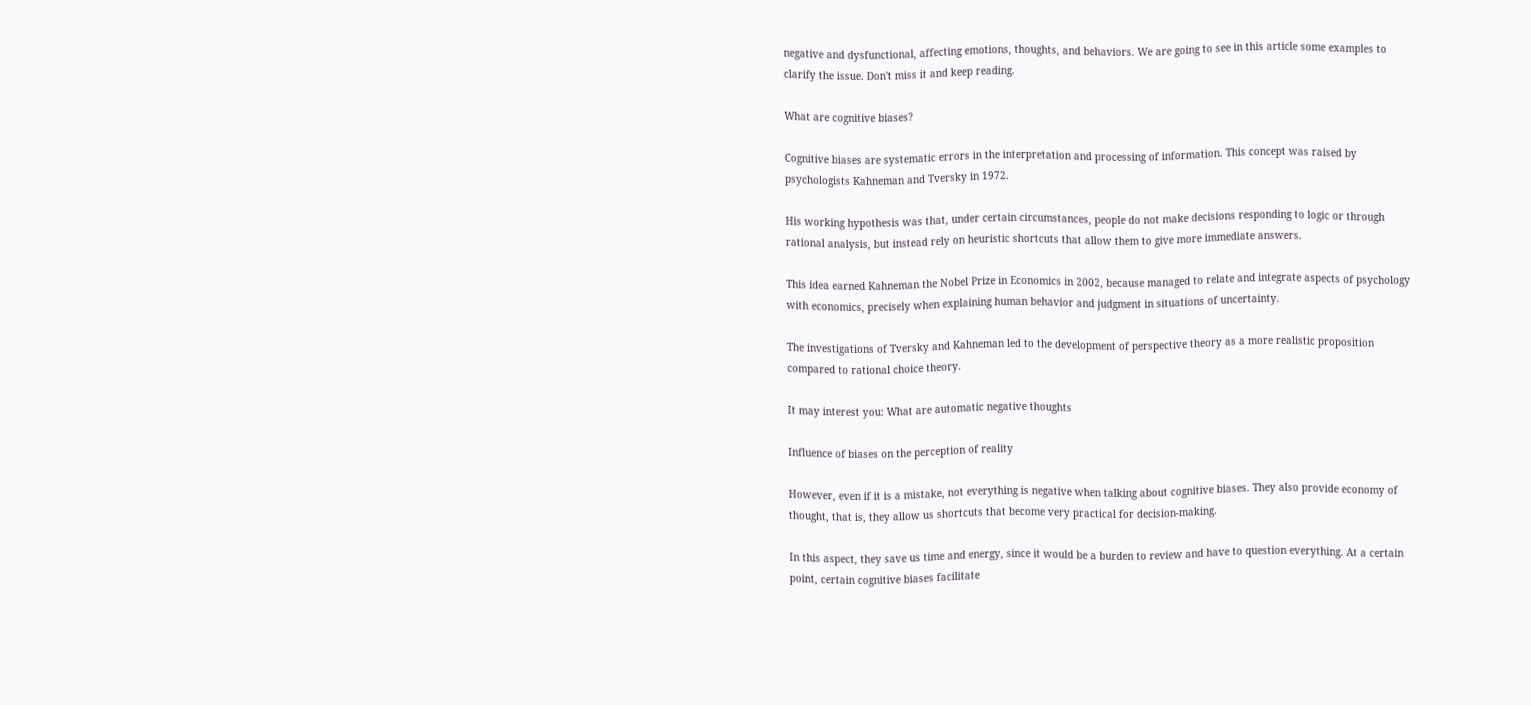negative and dysfunctional, affecting emotions, thoughts, and behaviors. We are going to see in this article some examples to clarify the issue. Don't miss it and keep reading.

What are cognitive biases?

Cognitive biases are systematic errors in the interpretation and processing of information. This concept was raised by psychologists Kahneman and Tversky in 1972.

His working hypothesis was that, under certain circumstances, people do not make decisions responding to logic or through rational analysis, but instead rely on heuristic shortcuts that allow them to give more immediate answers.

This idea earned Kahneman the Nobel Prize in Economics in 2002, because managed to relate and integrate aspects of psychology with economics, precisely when explaining human behavior and judgment in situations of uncertainty.

The investigations of Tversky and Kahneman led to the development of perspective theory as a more realistic proposition compared to rational choice theory.

It may interest you: What are automatic negative thoughts

Influence of biases on the perception of reality

However, even if it is a mistake, not everything is negative when talking about cognitive biases. They also provide economy of thought, that is, they allow us shortcuts that become very practical for decision-making.

In this aspect, they save us time and energy, since it would be a burden to review and have to question everything. At a certain point, certain cognitive biases facilitate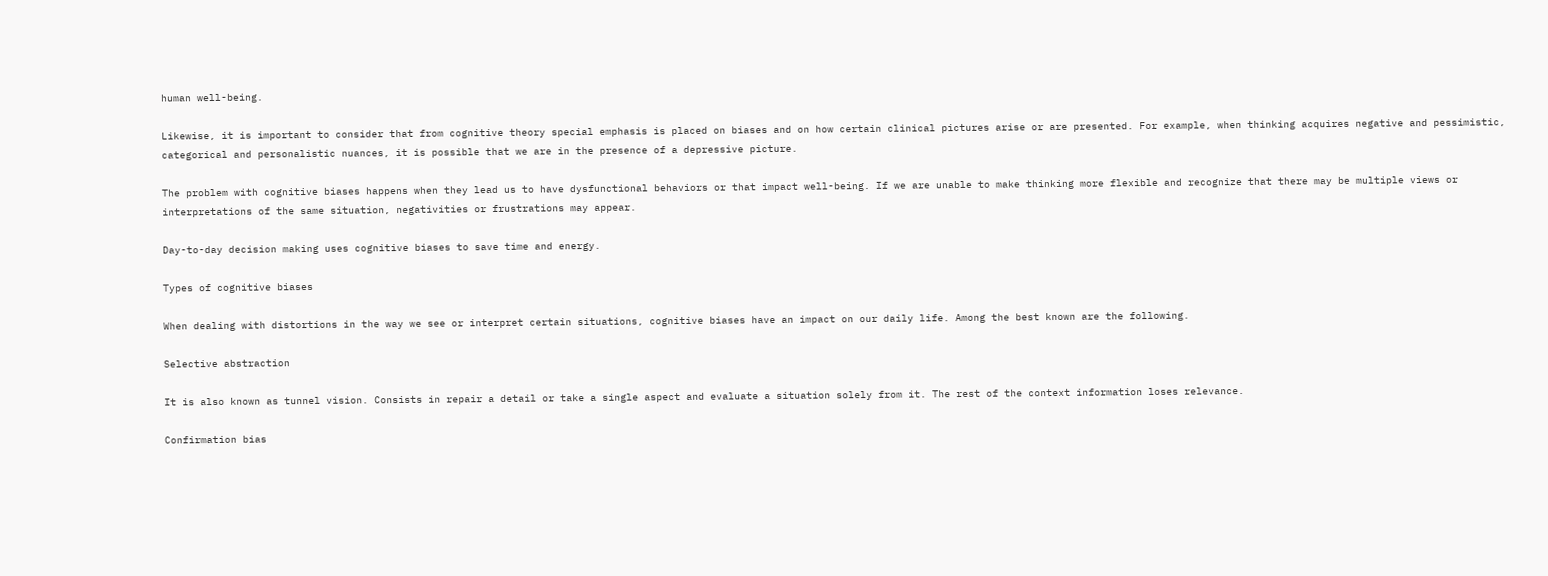human well-being.

Likewise, it is important to consider that from cognitive theory special emphasis is placed on biases and on how certain clinical pictures arise or are presented. For example, when thinking acquires negative and pessimistic, categorical and personalistic nuances, it is possible that we are in the presence of a depressive picture.

The problem with cognitive biases happens when they lead us to have dysfunctional behaviors or that impact well-being. If we are unable to make thinking more flexible and recognize that there may be multiple views or interpretations of the same situation, negativities or frustrations may appear.

Day-to-day decision making uses cognitive biases to save time and energy.

Types of cognitive biases

When dealing with distortions in the way we see or interpret certain situations, cognitive biases have an impact on our daily life. Among the best known are the following.

Selective abstraction

It is also known as tunnel vision. Consists in repair a detail or take a single aspect and evaluate a situation solely from it. The rest of the context information loses relevance.

Confirmation bias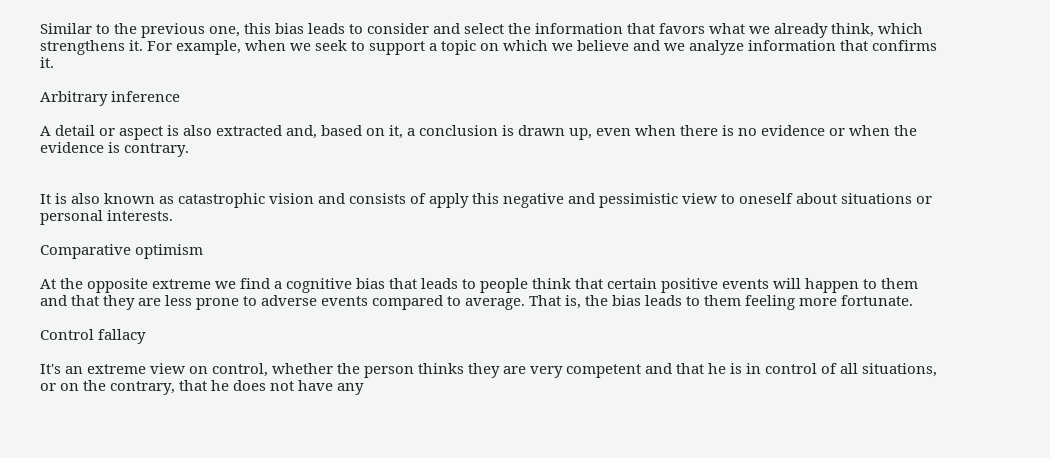Similar to the previous one, this bias leads to consider and select the information that favors what we already think, which strengthens it. For example, when we seek to support a topic on which we believe and we analyze information that confirms it.

Arbitrary inference

A detail or aspect is also extracted and, based on it, a conclusion is drawn up, even when there is no evidence or when the evidence is contrary.


It is also known as catastrophic vision and consists of apply this negative and pessimistic view to oneself about situations or personal interests.

Comparative optimism

At the opposite extreme we find a cognitive bias that leads to people think that certain positive events will happen to them and that they are less prone to adverse events compared to average. That is, the bias leads to them feeling more fortunate.

Control fallacy

It's an extreme view on control, whether the person thinks they are very competent and that he is in control of all situations, or on the contrary, that he does not have any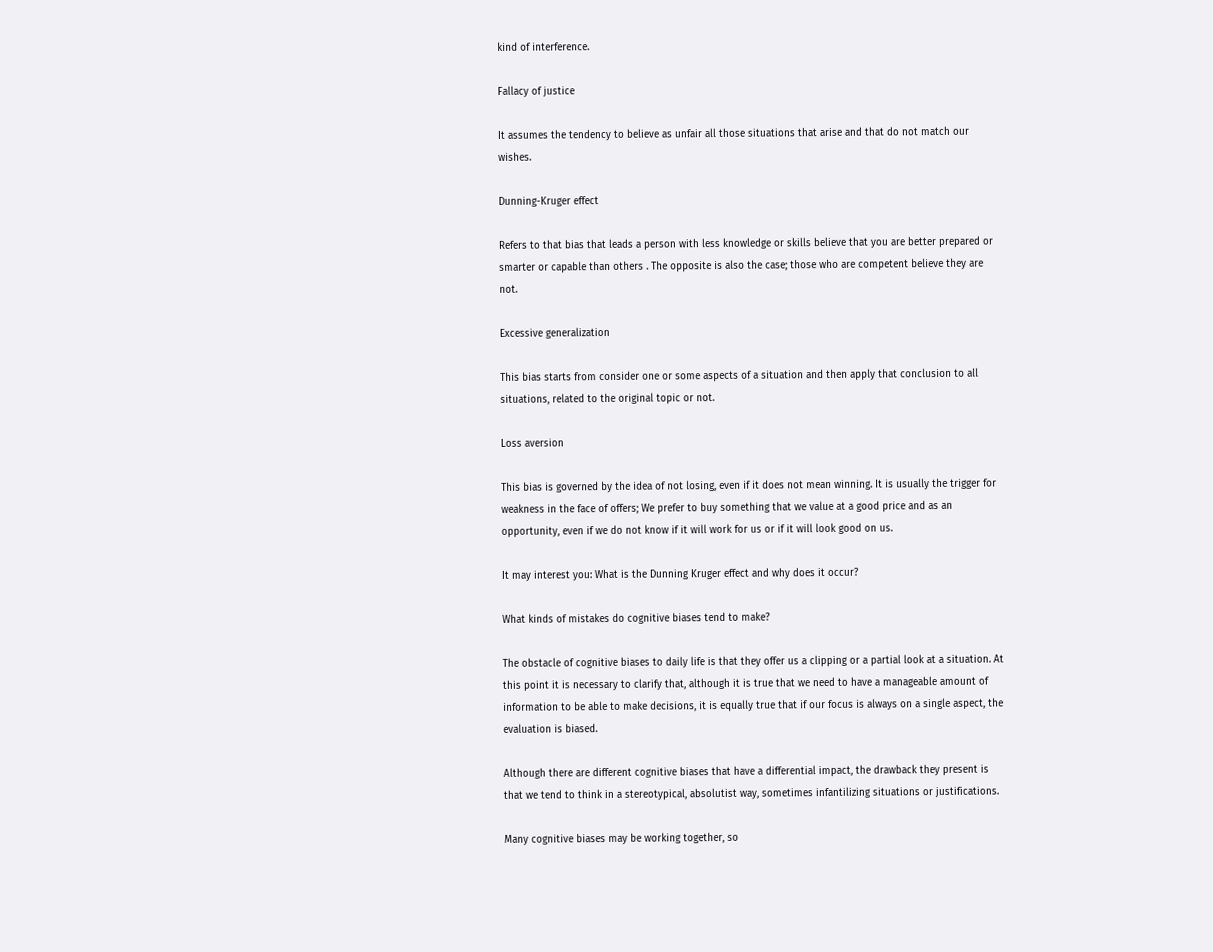kind of interference.

Fallacy of justice

It assumes the tendency to believe as unfair all those situations that arise and that do not match our wishes.

Dunning-Kruger effect

Refers to that bias that leads a person with less knowledge or skills believe that you are better prepared or smarter or capable than others . The opposite is also the case; those who are competent believe they are not.

Excessive generalization

This bias starts from consider one or some aspects of a situation and then apply that conclusion to all situations, related to the original topic or not.

Loss aversion

This bias is governed by the idea of not losing, even if it does not mean winning. It is usually the trigger for weakness in the face of offers; We prefer to buy something that we value at a good price and as an opportunity, even if we do not know if it will work for us or if it will look good on us.

It may interest you: What is the Dunning Kruger effect and why does it occur?

What kinds of mistakes do cognitive biases tend to make?

The obstacle of cognitive biases to daily life is that they offer us a clipping or a partial look at a situation. At this point it is necessary to clarify that, although it is true that we need to have a manageable amount of information to be able to make decisions, it is equally true that if our focus is always on a single aspect, the evaluation is biased.

Although there are different cognitive biases that have a differential impact, the drawback they present is that we tend to think in a stereotypical, absolutist way, sometimes infantilizing situations or justifications.

Many cognitive biases may be working together, so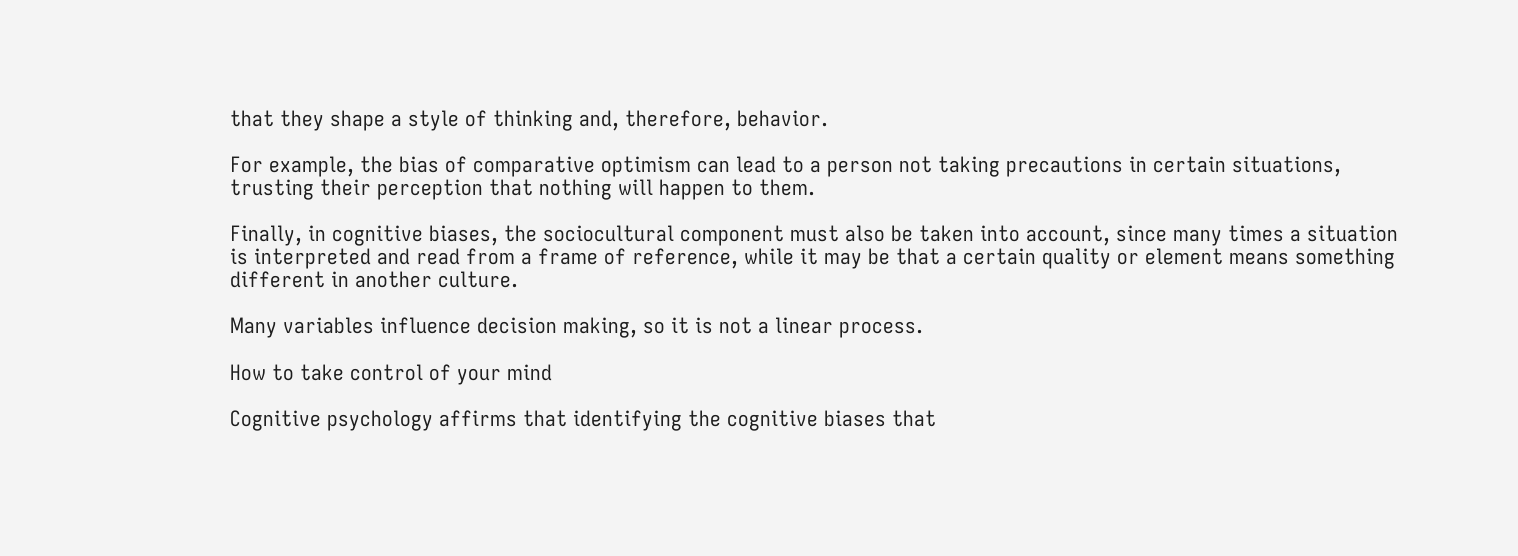that they shape a style of thinking and, therefore, behavior.

For example, the bias of comparative optimism can lead to a person not taking precautions in certain situations, trusting their perception that nothing will happen to them.

Finally, in cognitive biases, the sociocultural component must also be taken into account, since many times a situation is interpreted and read from a frame of reference, while it may be that a certain quality or element means something different in another culture.

Many variables influence decision making, so it is not a linear process.

How to take control of your mind

Cognitive psychology affirms that identifying the cognitive biases that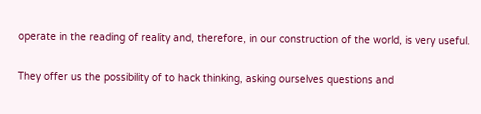operate in the reading of reality and, therefore, in our construction of the world, is very useful.

They offer us the possibility of to hack thinking, asking ourselves questions and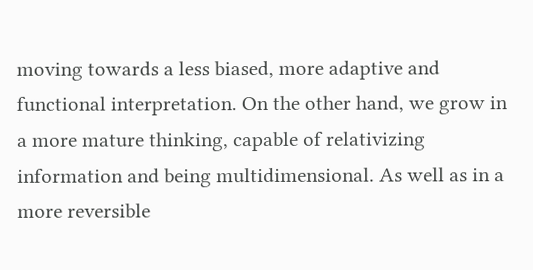moving towards a less biased, more adaptive and functional interpretation. On the other hand, we grow in a more mature thinking, capable of relativizing information and being multidimensional. As well as in a more reversible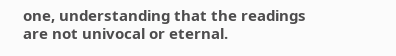one, understanding that the readings are not univocal or eternal.